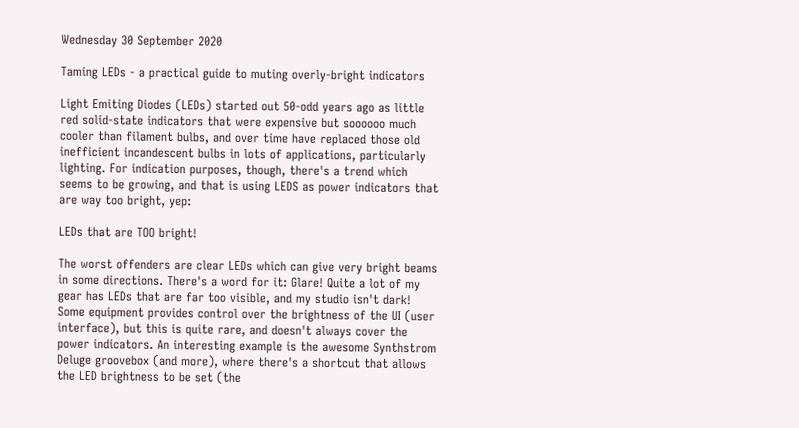Wednesday 30 September 2020

Taming LEDs - a practical guide to muting overly-bright indicators

Light Emiting Diodes (LEDs) started out 50-odd years ago as little red solid-state indicators that were expensive but soooooo much cooler than filament bulbs, and over time have replaced those old inefficient incandescent bulbs in lots of applications, particularly lighting. For indication purposes, though, there's a trend which seems to be growing, and that is using LEDS as power indicators that are way too bright, yep:

LEDs that are TOO bright!

The worst offenders are clear LEDs which can give very bright beams in some directions. There's a word for it: Glare! Quite a lot of my gear has LEDs that are far too visible, and my studio isn't dark! Some equipment provides control over the brightness of the UI (user interface), but this is quite rare, and doesn't always cover the power indicators. An interesting example is the awesome Synthstrom Deluge groovebox (and more), where there's a shortcut that allows the LED brightness to be set (the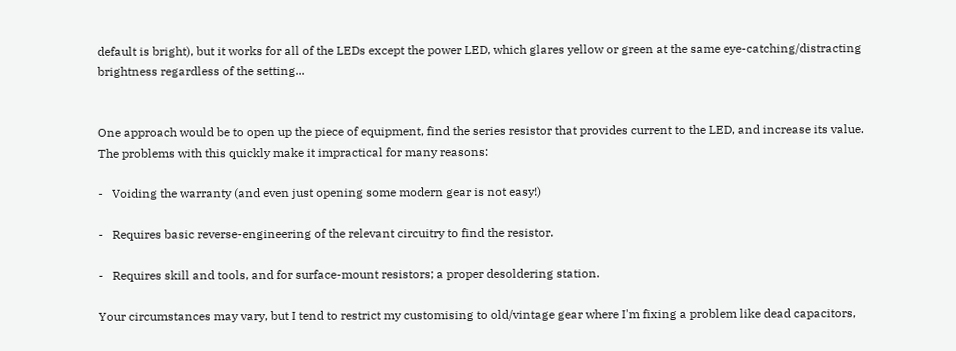default is bright), but it works for all of the LEDs except the power LED, which glares yellow or green at the same eye-catching/distracting brightness regardless of the setting...


One approach would be to open up the piece of equipment, find the series resistor that provides current to the LED, and increase its value. The problems with this quickly make it impractical for many reasons:

-   Voiding the warranty (and even just opening some modern gear is not easy!)

-   Requires basic reverse-engineering of the relevant circuitry to find the resistor.

-   Requires skill and tools, and for surface-mount resistors; a proper desoldering station.

Your circumstances may vary, but I tend to restrict my customising to old/vintage gear where I'm fixing a problem like dead capacitors,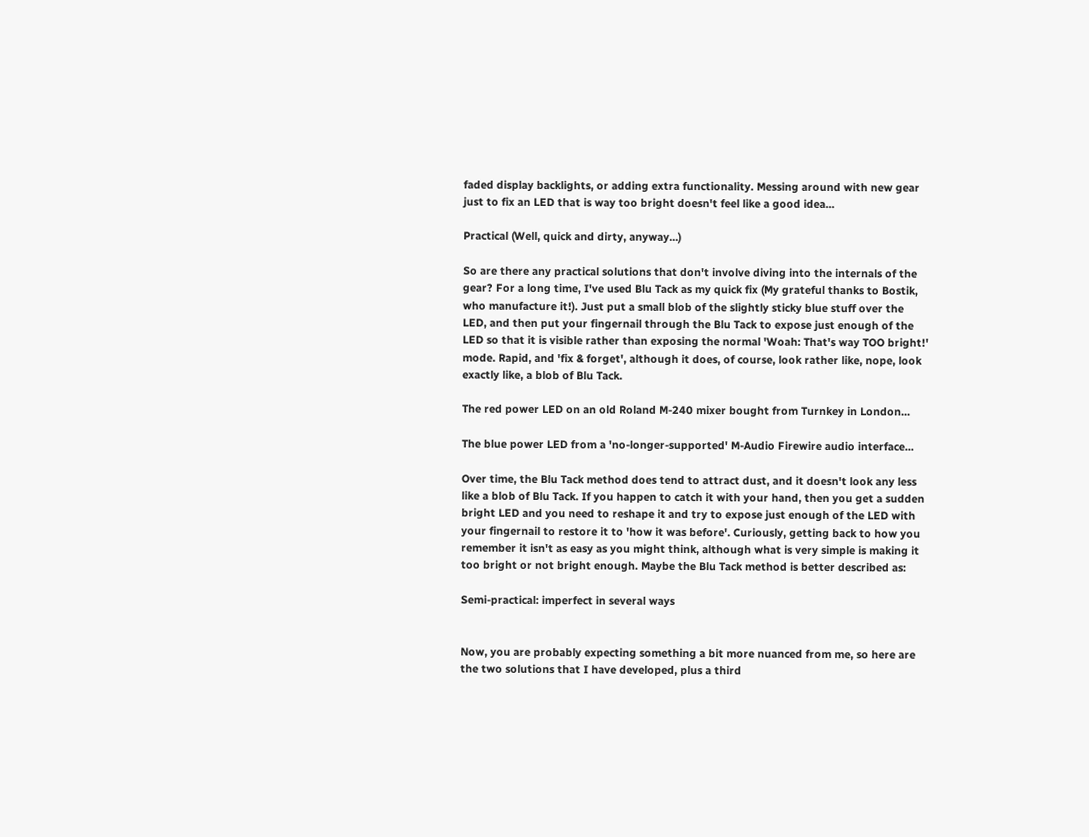faded display backlights, or adding extra functionality. Messing around with new gear just to fix an LED that is way too bright doesn't feel like a good idea...

Practical (Well, quick and dirty, anyway...)

So are there any practical solutions that don't involve diving into the internals of the gear? For a long time, I've used Blu Tack as my quick fix (My grateful thanks to Bostik, who manufacture it!). Just put a small blob of the slightly sticky blue stuff over the LED, and then put your fingernail through the Blu Tack to expose just enough of the LED so that it is visible rather than exposing the normal 'Woah: That's way TOO bright!' mode. Rapid, and 'fix & forget', although it does, of course, look rather like, nope, look exactly like, a blob of Blu Tack.

The red power LED on an old Roland M-240 mixer bought from Turnkey in London...

The blue power LED from a 'no-longer-supported' M-Audio Firewire audio interface...

Over time, the Blu Tack method does tend to attract dust, and it doesn't look any less like a blob of Blu Tack. If you happen to catch it with your hand, then you get a sudden bright LED and you need to reshape it and try to expose just enough of the LED with your fingernail to restore it to 'how it was before'. Curiously, getting back to how you remember it isn't as easy as you might think, although what is very simple is making it too bright or not bright enough. Maybe the Blu Tack method is better described as:

Semi-practical: imperfect in several ways


Now, you are probably expecting something a bit more nuanced from me, so here are the two solutions that I have developed, plus a third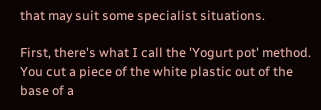that may suit some specialist situations.

First, there's what I call the 'Yogurt pot' method. You cut a piece of the white plastic out of the base of a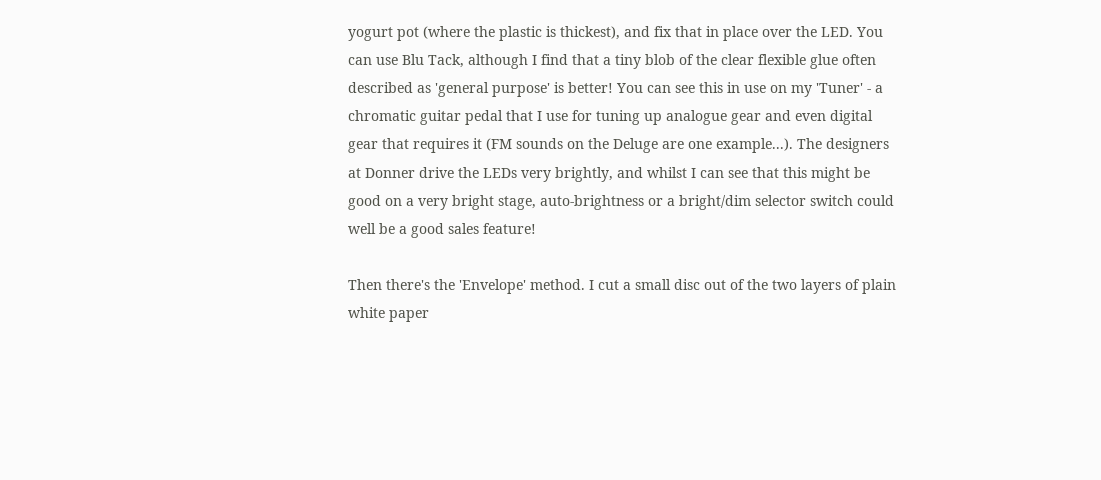yogurt pot (where the plastic is thickest), and fix that in place over the LED. You can use Blu Tack, although I find that a tiny blob of the clear flexible glue often described as 'general purpose' is better! You can see this in use on my 'Tuner' - a chromatic guitar pedal that I use for tuning up analogue gear and even digital gear that requires it (FM sounds on the Deluge are one example...). The designers at Donner drive the LEDs very brightly, and whilst I can see that this might be good on a very bright stage, auto-brightness or a bright/dim selector switch could well be a good sales feature!

Then there's the 'Envelope' method. I cut a small disc out of the two layers of plain white paper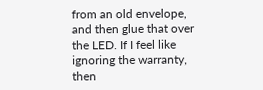from an old envelope, and then glue that over the LED. If I feel like ignoring the warranty, then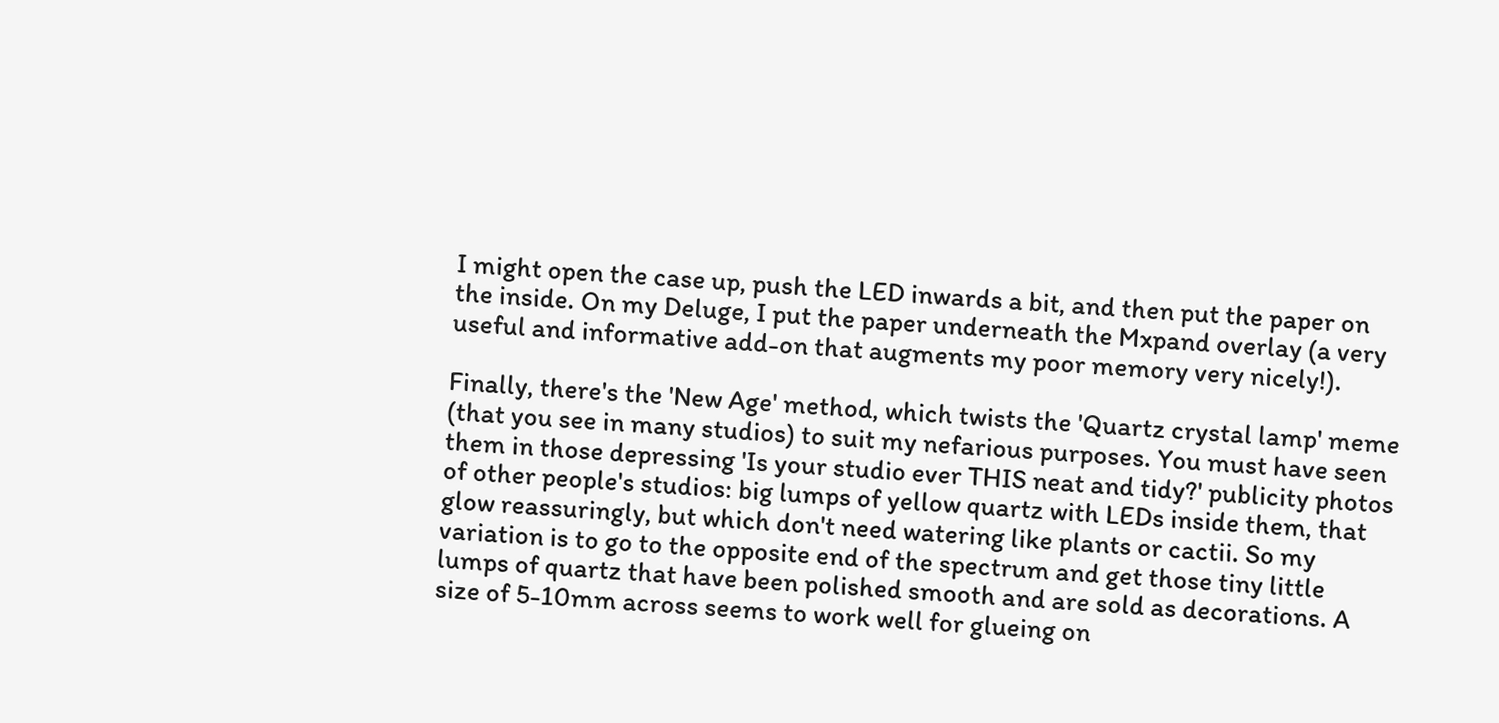I might open the case up, push the LED inwards a bit, and then put the paper on the inside. On my Deluge, I put the paper underneath the Mxpand overlay (a very useful and informative add-on that augments my poor memory very nicely!).

Finally, there's the 'New Age' method, which twists the 'Quartz crystal lamp' meme (that you see in many studios) to suit my nefarious purposes. You must have seen them in those depressing 'Is your studio ever THIS neat and tidy?' publicity photos of other people's studios: big lumps of yellow quartz with LEDs inside them, that glow reassuringly, but which don't need watering like plants or cactii. So my variation is to go to the opposite end of the spectrum and get those tiny little lumps of quartz that have been polished smooth and are sold as decorations. A size of 5-10mm across seems to work well for glueing on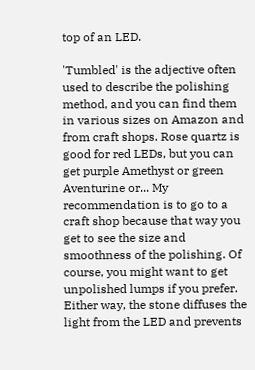top of an LED.

'Tumbled' is the adjective often used to describe the polishing method, and you can find them in various sizes on Amazon and from craft shops. Rose quartz is good for red LEDs, but you can get purple Amethyst or green Aventurine or... My recommendation is to go to a craft shop because that way you get to see the size and smoothness of the polishing. Of course, you might want to get unpolished lumps if you prefer. Either way, the stone diffuses the light from the LED and prevents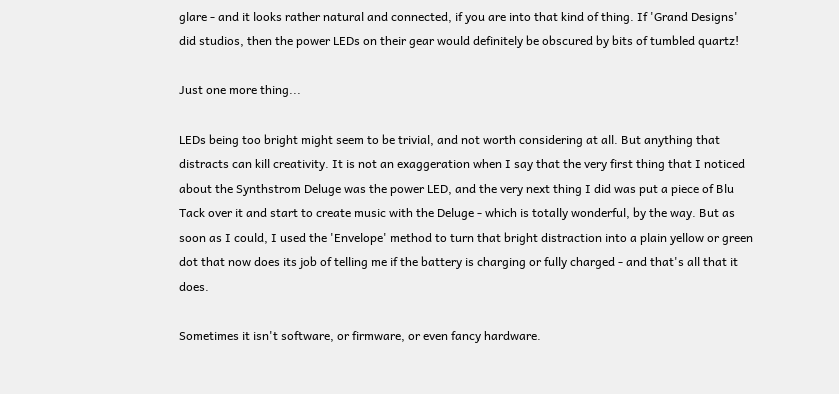glare - and it looks rather natural and connected, if you are into that kind of thing. If 'Grand Designs' did studios, then the power LEDs on their gear would definitely be obscured by bits of tumbled quartz!

Just one more thing...

LEDs being too bright might seem to be trivial, and not worth considering at all. But anything that distracts can kill creativity. It is not an exaggeration when I say that the very first thing that I noticed about the Synthstrom Deluge was the power LED, and the very next thing I did was put a piece of Blu Tack over it and start to create music with the Deluge - which is totally wonderful, by the way. But as soon as I could, I used the 'Envelope' method to turn that bright distraction into a plain yellow or green dot that now does its job of telling me if the battery is charging or fully charged - and that's all that it does.

Sometimes it isn't software, or firmware, or even fancy hardware.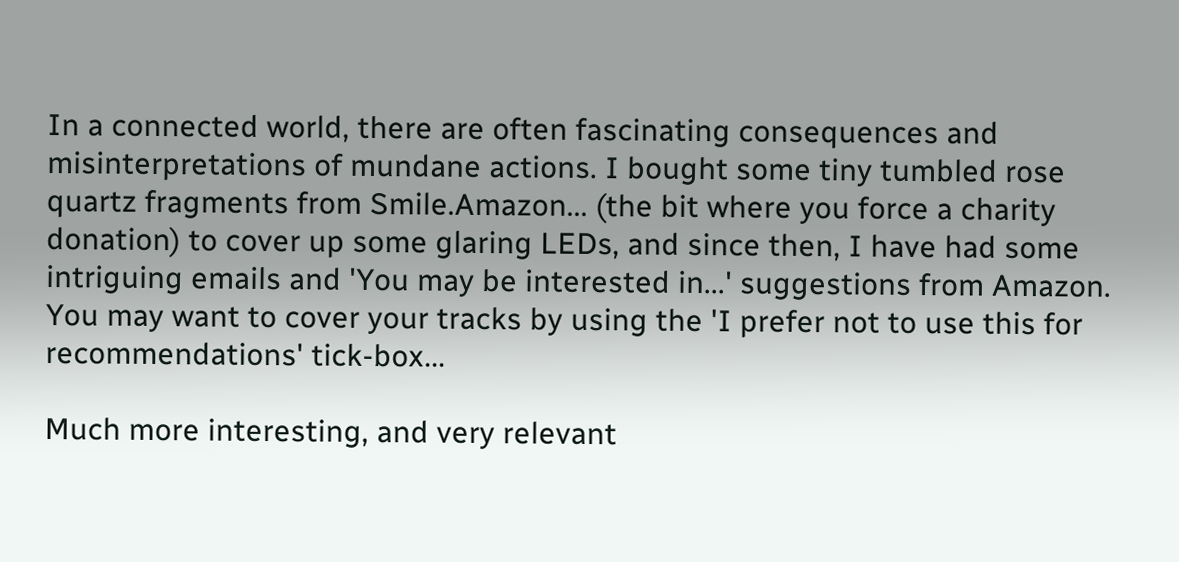In a connected world, there are often fascinating consequences and misinterpretations of mundane actions. I bought some tiny tumbled rose quartz fragments from Smile.Amazon... (the bit where you force a charity donation) to cover up some glaring LEDs, and since then, I have had some intriguing emails and 'You may be interested in...' suggestions from Amazon. You may want to cover your tracks by using the 'I prefer not to use this for recommendations' tick-box...

Much more interesting, and very relevant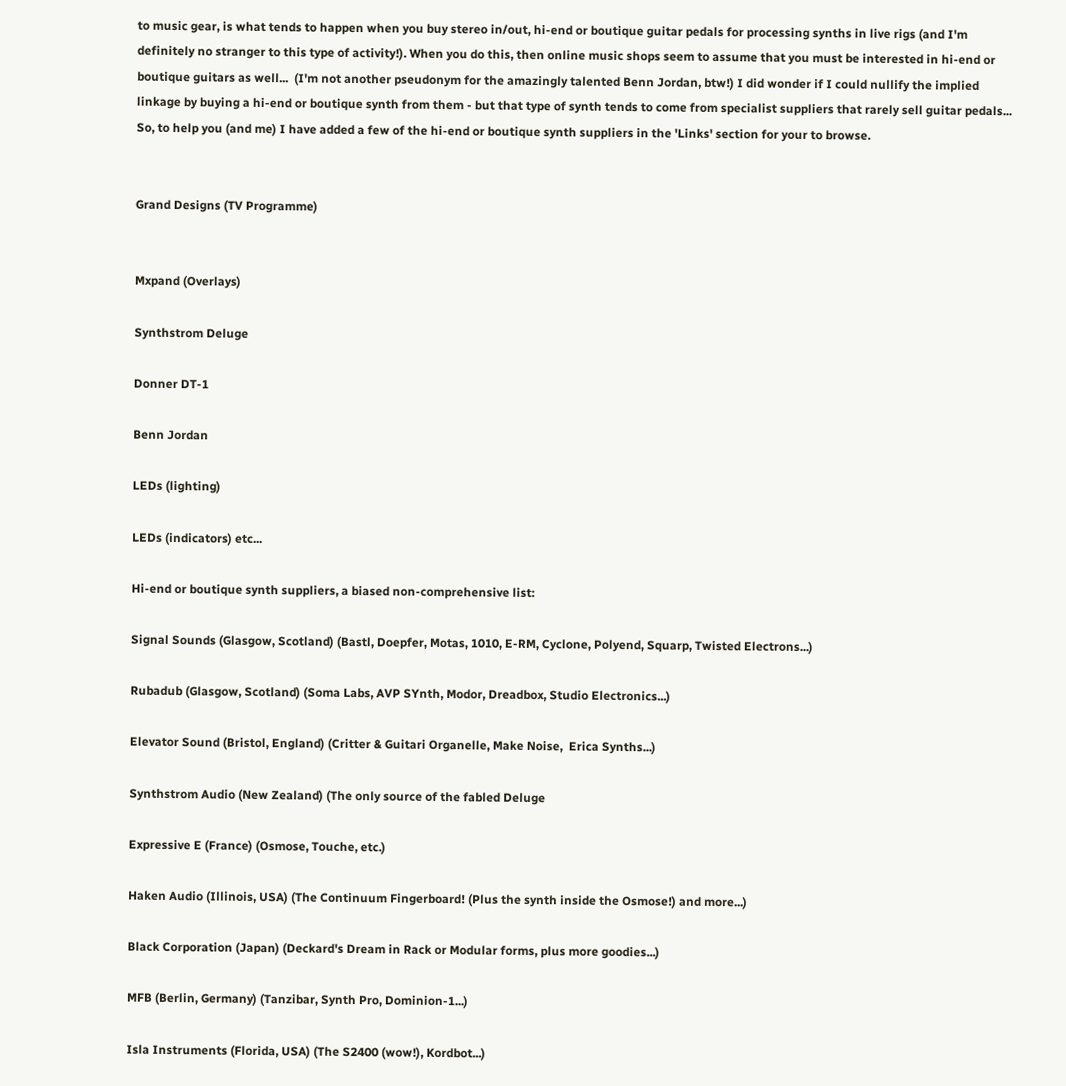to music gear, is what tends to happen when you buy stereo in/out, hi-end or boutique guitar pedals for processing synths in live rigs (and I'm definitely no stranger to this type of activity!). When you do this, then online music shops seem to assume that you must be interested in hi-end or boutique guitars as well...  (I'm not another pseudonym for the amazingly talented Benn Jordan, btw!) I did wonder if I could nullify the implied linkage by buying a hi-end or boutique synth from them - but that type of synth tends to come from specialist suppliers that rarely sell guitar pedals...  So, to help you (and me) I have added a few of the hi-end or boutique synth suppliers in the 'Links' section for your to browse.


Grand Designs (TV Programme)


Mxpand (Overlays)

Synthstrom Deluge

Donner DT-1

Benn Jordan

LEDs (lighting)

LEDs (indicators) etc...

Hi-end or boutique synth suppliers, a biased non-comprehensive list:

Signal Sounds (Glasgow, Scotland) (Bastl, Doepfer, Motas, 1010, E-RM, Cyclone, Polyend, Squarp, Twisted Electrons...)

Rubadub (Glasgow, Scotland) (Soma Labs, AVP SYnth, Modor, Dreadbox, Studio Electronics...)

Elevator Sound (Bristol, England) (Critter & Guitari Organelle, Make Noise,  Erica Synths...)

Synthstrom Audio (New Zealand) (The only source of the fabled Deluge

Expressive E (France) (Osmose, Touche, etc.)

Haken Audio (Illinois, USA) (The Continuum Fingerboard! (Plus the synth inside the Osmose!) and more...)

Black Corporation (Japan) (Deckard's Dream in Rack or Modular forms, plus more goodies...)

MFB (Berlin, Germany) (Tanzibar, Synth Pro, Dominion-1...)

Isla Instruments (Florida, USA) (The S2400 (wow!), Kordbot...)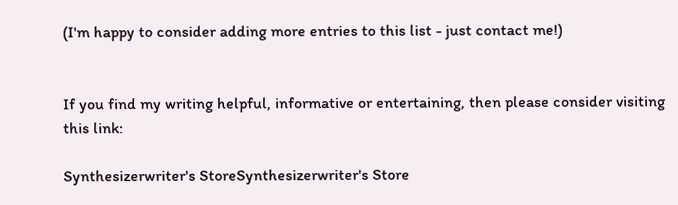(I'm happy to consider adding more entries to this list - just contact me!)


If you find my writing helpful, informative or entertaining, then please consider visiting this link:

Synthesizerwriter's StoreSynthesizerwriter's Store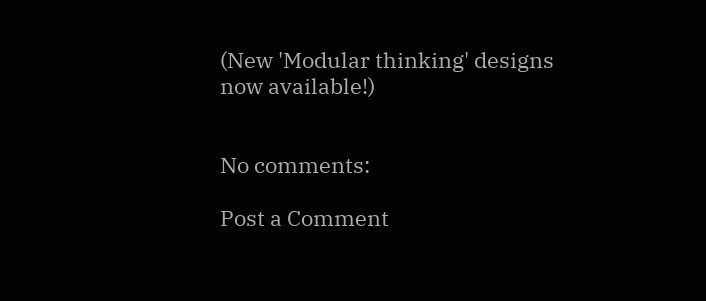(New 'Modular thinking' designs now available!)


No comments:

Post a Comment